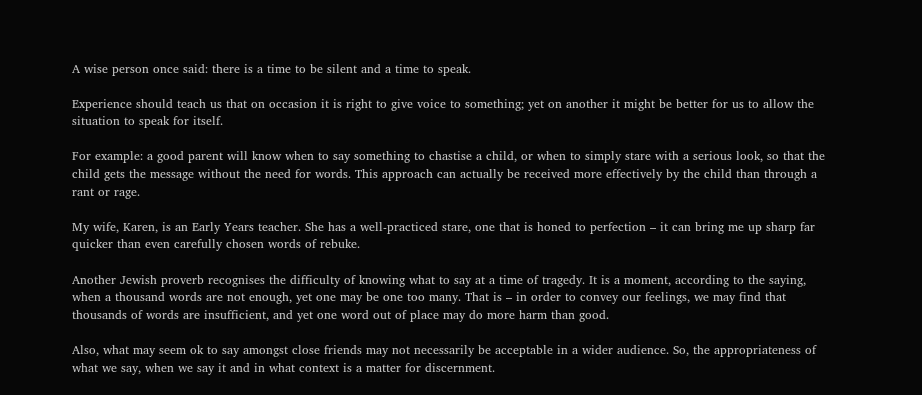A wise person once said: there is a time to be silent and a time to speak.

Experience should teach us that on occasion it is right to give voice to something; yet on another it might be better for us to allow the situation to speak for itself.

For example: a good parent will know when to say something to chastise a child, or when to simply stare with a serious look, so that the child gets the message without the need for words. This approach can actually be received more effectively by the child than through a rant or rage.

My wife, Karen, is an Early Years teacher. She has a well-practiced stare, one that is honed to perfection – it can bring me up sharp far quicker than even carefully chosen words of rebuke.

Another Jewish proverb recognises the difficulty of knowing what to say at a time of tragedy. It is a moment, according to the saying, when a thousand words are not enough, yet one may be one too many. That is – in order to convey our feelings, we may find that thousands of words are insufficient, and yet one word out of place may do more harm than good.

Also, what may seem ok to say amongst close friends may not necessarily be acceptable in a wider audience. So, the appropriateness of what we say, when we say it and in what context is a matter for discernment.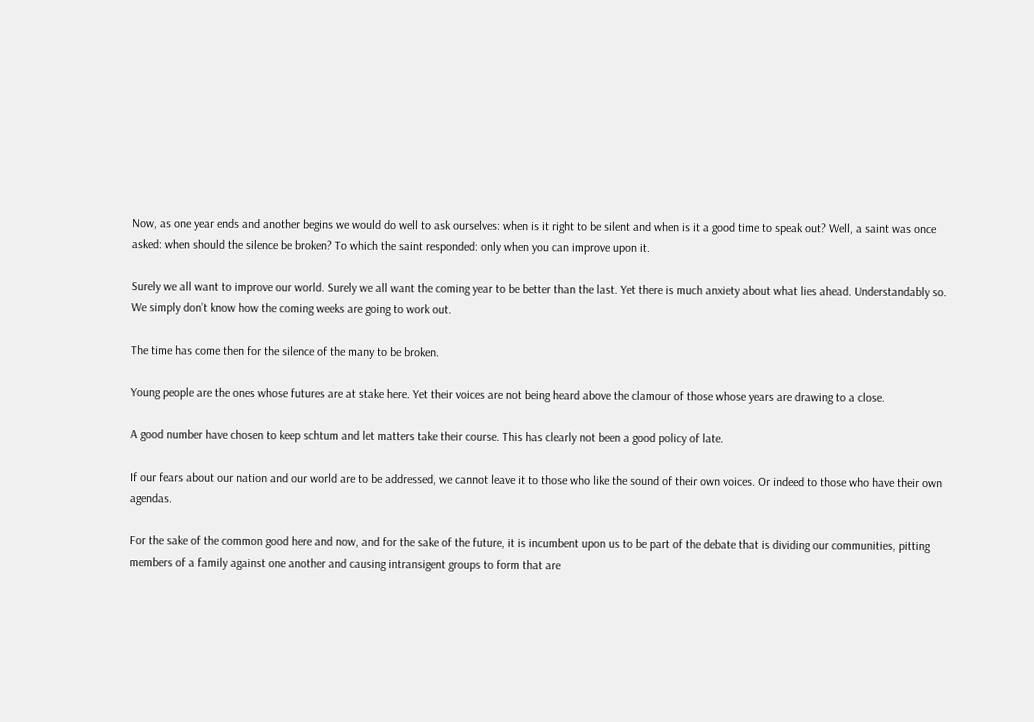Now, as one year ends and another begins we would do well to ask ourselves: when is it right to be silent and when is it a good time to speak out? Well, a saint was once asked: when should the silence be broken? To which the saint responded: only when you can improve upon it.

Surely we all want to improve our world. Surely we all want the coming year to be better than the last. Yet there is much anxiety about what lies ahead. Understandably so. We simply don’t know how the coming weeks are going to work out.

The time has come then for the silence of the many to be broken.

Young people are the ones whose futures are at stake here. Yet their voices are not being heard above the clamour of those whose years are drawing to a close.

A good number have chosen to keep schtum and let matters take their course. This has clearly not been a good policy of late.

If our fears about our nation and our world are to be addressed, we cannot leave it to those who like the sound of their own voices. Or indeed to those who have their own agendas.

For the sake of the common good here and now, and for the sake of the future, it is incumbent upon us to be part of the debate that is dividing our communities, pitting members of a family against one another and causing intransigent groups to form that are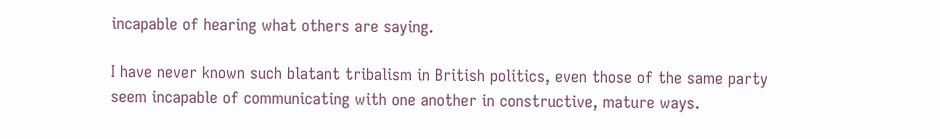incapable of hearing what others are saying.

I have never known such blatant tribalism in British politics, even those of the same party seem incapable of communicating with one another in constructive, mature ways.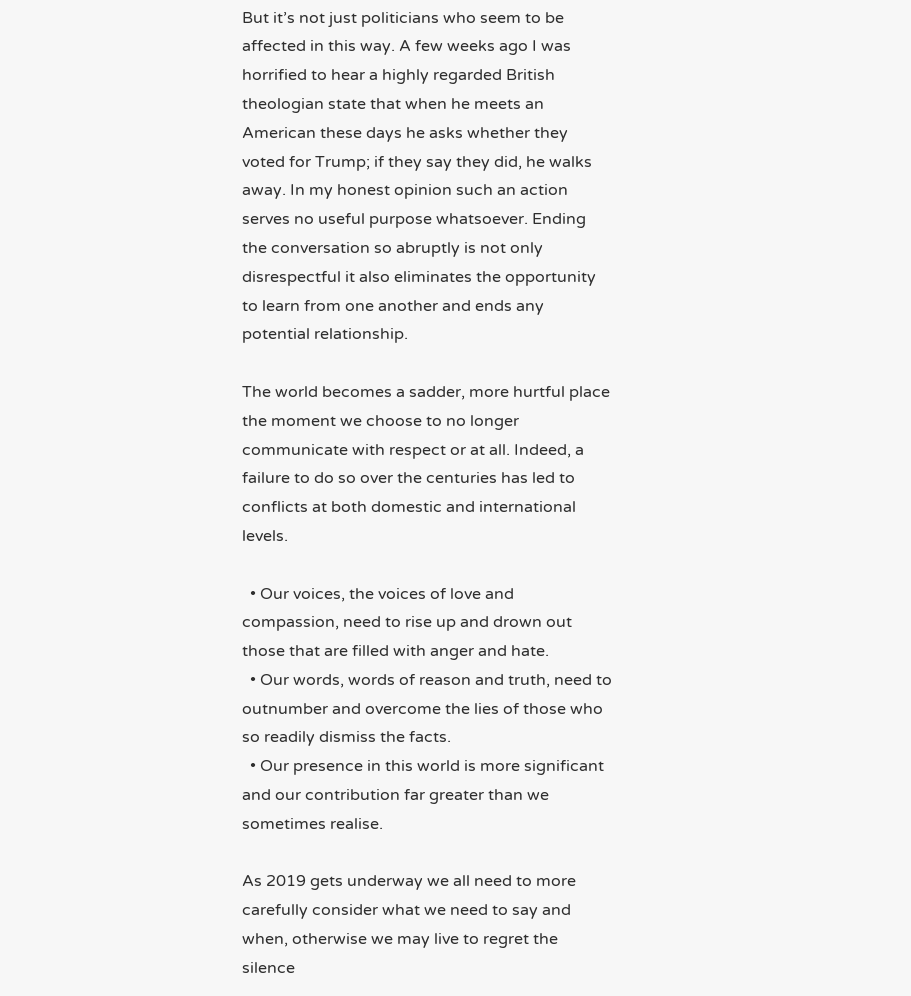But it’s not just politicians who seem to be affected in this way. A few weeks ago I was horrified to hear a highly regarded British theologian state that when he meets an American these days he asks whether they voted for Trump; if they say they did, he walks away. In my honest opinion such an action serves no useful purpose whatsoever. Ending the conversation so abruptly is not only disrespectful it also eliminates the opportunity to learn from one another and ends any potential relationship.

The world becomes a sadder, more hurtful place the moment we choose to no longer communicate with respect or at all. Indeed, a failure to do so over the centuries has led to conflicts at both domestic and international levels.

  • Our voices, the voices of love and compassion, need to rise up and drown out those that are filled with anger and hate.
  • Our words, words of reason and truth, need to outnumber and overcome the lies of those who so readily dismiss the facts.
  • Our presence in this world is more significant and our contribution far greater than we sometimes realise.

As 2019 gets underway we all need to more carefully consider what we need to say and when, otherwise we may live to regret the silence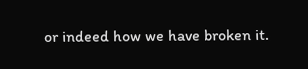or indeed how we have broken it.